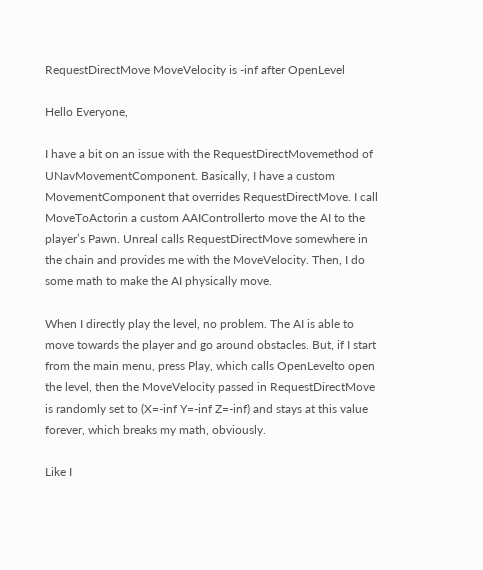RequestDirectMove MoveVelocity is -inf after OpenLevel

Hello Everyone,

I have a bit on an issue with the RequestDirectMovemethod of UNavMovementComponent. Basically, I have a custom MovementComponent that overrides RequestDirectMove. I call MoveToActorin a custom AAIControllerto move the AI to the player’s Pawn. Unreal calls RequestDirectMove somewhere in the chain and provides me with the MoveVelocity. Then, I do some math to make the AI physically move.

When I directly play the level, no problem. The AI is able to move towards the player and go around obstacles. But, if I start from the main menu, press Play, which calls OpenLevelto open the level, then the MoveVelocity passed in RequestDirectMove is randomly set to (X=-inf Y=-inf Z=-inf) and stays at this value forever, which breaks my math, obviously.

Like I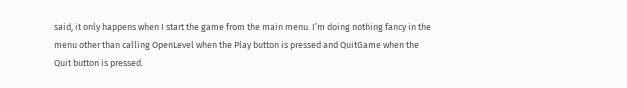said, it only happens when I start the game from the main menu. I’m doing nothing fancy in the menu other than calling OpenLevel when the Play button is pressed and QuitGame when the Quit button is pressed.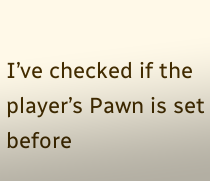I’ve checked if the player’s Pawn is set before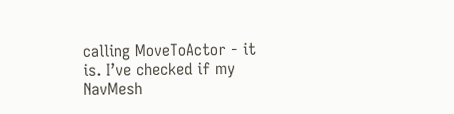calling MoveToActor - it is. I’ve checked if my NavMesh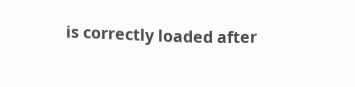is correctly loaded after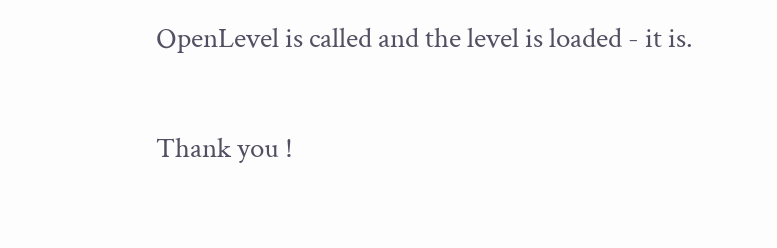OpenLevel is called and the level is loaded - it is.

Thank you !